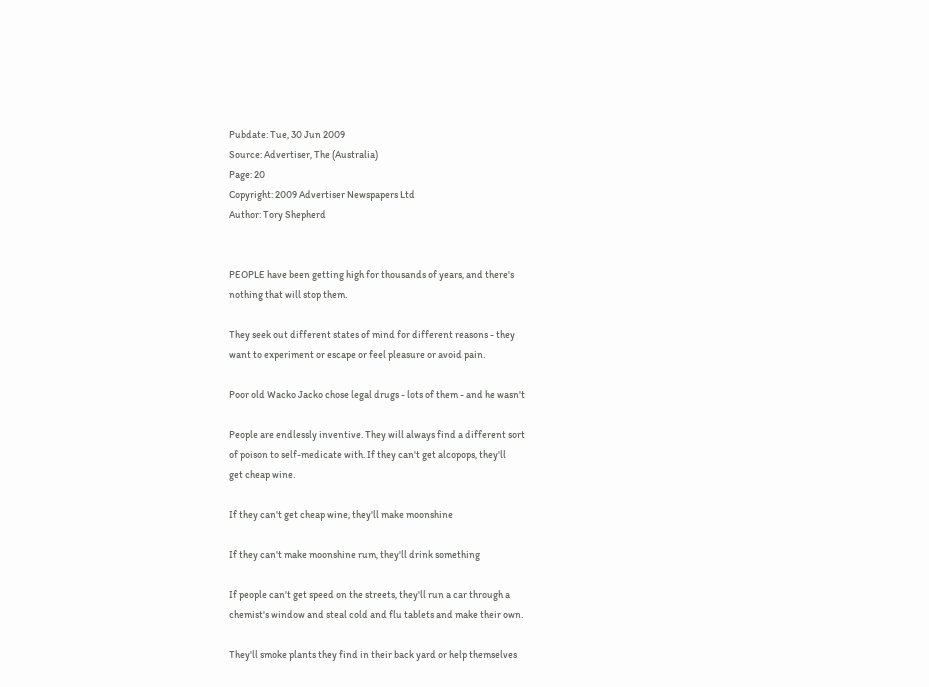Pubdate: Tue, 30 Jun 2009
Source: Advertiser, The (Australia)
Page: 20
Copyright: 2009 Advertiser Newspapers Ltd
Author: Tory Shepherd


PEOPLE have been getting high for thousands of years, and there's
nothing that will stop them.

They seek out different states of mind for different reasons - they
want to experiment or escape or feel pleasure or avoid pain.

Poor old Wacko Jacko chose legal drugs - lots of them - and he wasn't

People are endlessly inventive. They will always find a different sort
of poison to self-medicate with. If they can't get alcopops, they'll
get cheap wine.

If they can't get cheap wine, they'll make moonshine

If they can't make moonshine rum, they'll drink something

If people can't get speed on the streets, they'll run a car through a
chemist's window and steal cold and flu tablets and make their own.

They'll smoke plants they find in their back yard or help themselves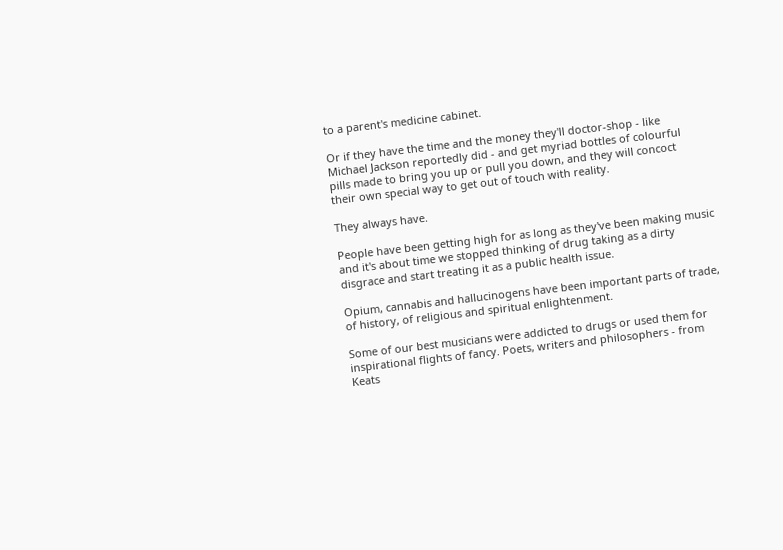to a parent's medicine cabinet.

Or if they have the time and the money they'll doctor-shop - like
Michael Jackson reportedly did - and get myriad bottles of colourful
pills made to bring you up or pull you down, and they will concoct
their own special way to get out of touch with reality.

They always have.

People have been getting high for as long as they've been making music
and it's about time we stopped thinking of drug taking as a dirty
disgrace and start treating it as a public health issue.

Opium, cannabis and hallucinogens have been important parts of trade,
of history, of religious and spiritual enlightenment.

Some of our best musicians were addicted to drugs or used them for
inspirational flights of fancy. Poets, writers and philosophers - from
Keats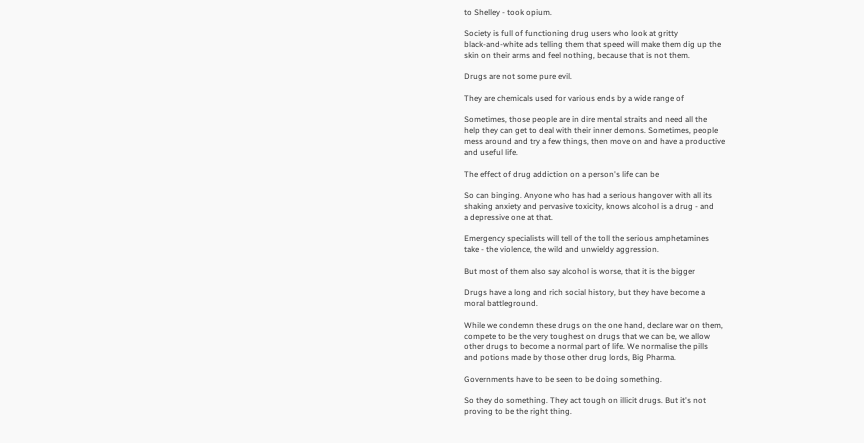to Shelley - took opium.

Society is full of functioning drug users who look at gritty
black-and-white ads telling them that speed will make them dig up the
skin on their arms and feel nothing, because that is not them.

Drugs are not some pure evil.

They are chemicals used for various ends by a wide range of

Sometimes, those people are in dire mental straits and need all the
help they can get to deal with their inner demons. Sometimes, people
mess around and try a few things, then move on and have a productive
and useful life.

The effect of drug addiction on a person's life can be

So can binging. Anyone who has had a serious hangover with all its
shaking anxiety and pervasive toxicity, knows alcohol is a drug - and
a depressive one at that.

Emergency specialists will tell of the toll the serious amphetamines
take - the violence, the wild and unwieldy aggression.

But most of them also say alcohol is worse, that it is the bigger

Drugs have a long and rich social history, but they have become a
moral battleground.

While we condemn these drugs on the one hand, declare war on them,
compete to be the very toughest on drugs that we can be, we allow
other drugs to become a normal part of life. We normalise the pills
and potions made by those other drug lords, Big Pharma.

Governments have to be seen to be doing something.

So they do something. They act tough on illicit drugs. But it's not
proving to be the right thing.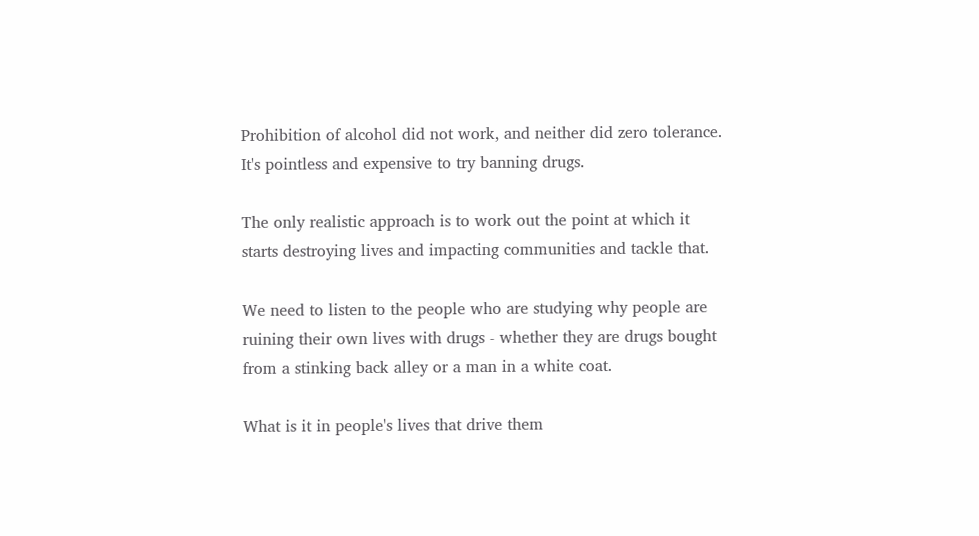Prohibition of alcohol did not work, and neither did zero tolerance.
It's pointless and expensive to try banning drugs.

The only realistic approach is to work out the point at which it
starts destroying lives and impacting communities and tackle that.

We need to listen to the people who are studying why people are
ruining their own lives with drugs - whether they are drugs bought
from a stinking back alley or a man in a white coat.

What is it in people's lives that drive them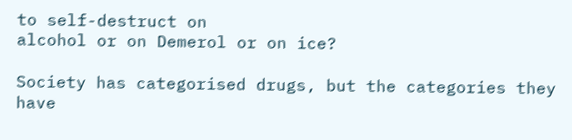to self-destruct on
alcohol or on Demerol or on ice?

Society has categorised drugs, but the categories they have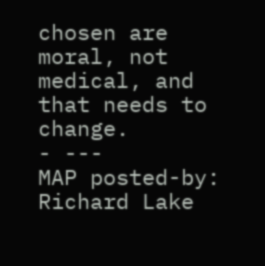chosen are
moral, not medical, and that needs to change.
- ---
MAP posted-by: Richard Lake